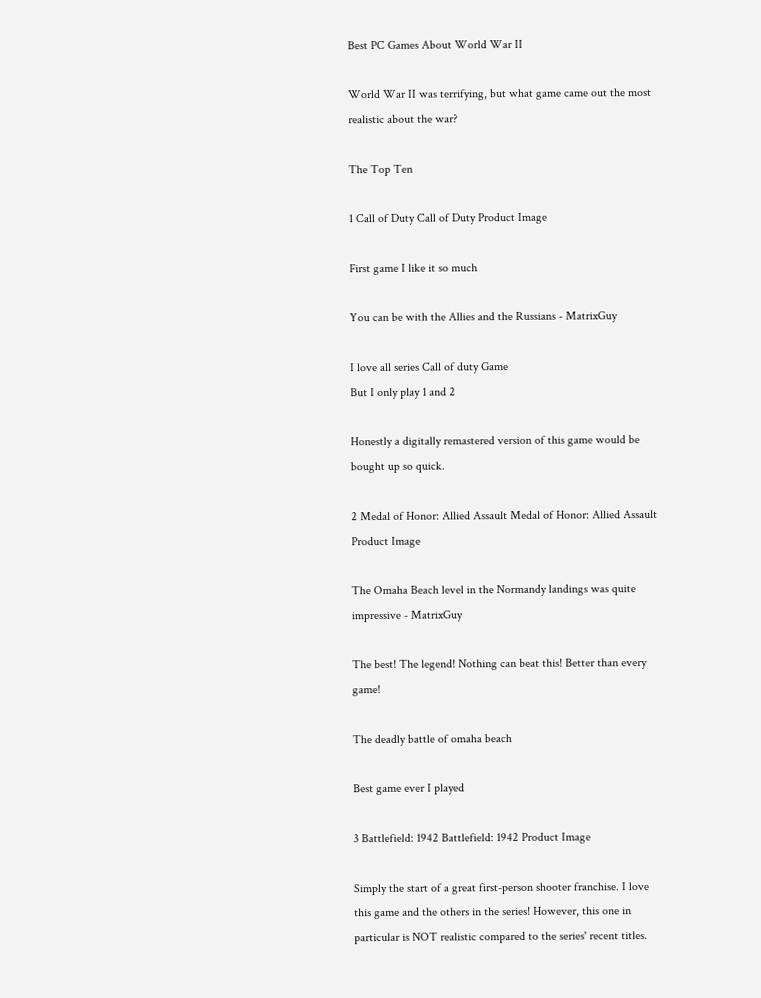Best PC Games About World War II

World War II was terrifying, but what game came out the most realistic about the war?

The Top Ten

1 Call of Duty Call of Duty Product Image

First game I like it so much

You can be with the Allies and the Russians - MatrixGuy

I love all series Call of duty Game
But I only play 1 and 2

Honestly a digitally remastered version of this game would be bought up so quick.

2 Medal of Honor: Allied Assault Medal of Honor: Allied Assault Product Image

The Omaha Beach level in the Normandy landings was quite impressive - MatrixGuy

The best! The legend! Nothing can beat this! Better than every game!

The deadly battle of omaha beach

Best game ever I played

3 Battlefield: 1942 Battlefield: 1942 Product Image

Simply the start of a great first-person shooter franchise. I love this game and the others in the series! However, this one in particular is NOT realistic compared to the series' recent titles.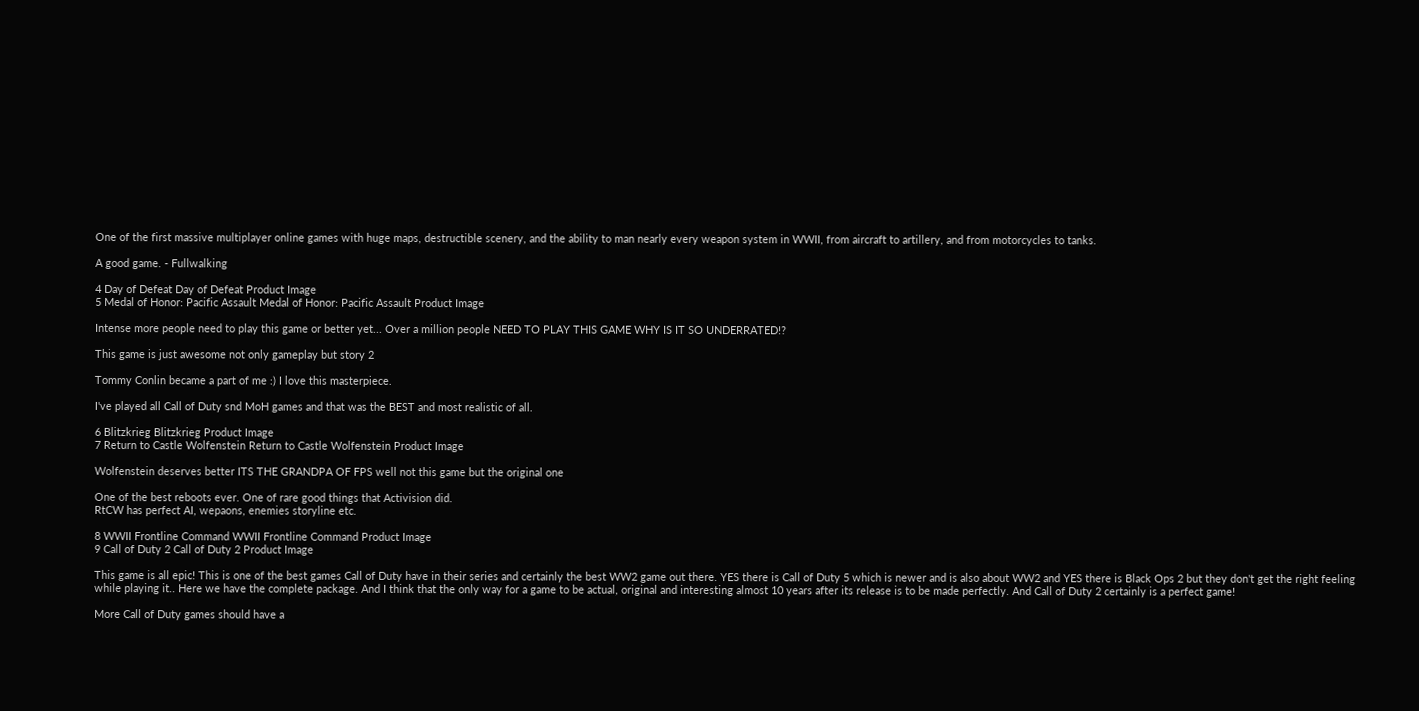One of the first massive multiplayer online games with huge maps, destructible scenery, and the ability to man nearly every weapon system in WWII, from aircraft to artillery, and from motorcycles to tanks.

A good game. - Fullwalking

4 Day of Defeat Day of Defeat Product Image
5 Medal of Honor: Pacific Assault Medal of Honor: Pacific Assault Product Image

Intense more people need to play this game or better yet... Over a million people NEED TO PLAY THIS GAME WHY IS IT SO UNDERRATED!?

This game is just awesome not only gameplay but story 2

Tommy Conlin became a part of me :) I love this masterpiece.

I've played all Call of Duty snd MoH games and that was the BEST and most realistic of all.

6 Blitzkrieg Blitzkrieg Product Image
7 Return to Castle Wolfenstein Return to Castle Wolfenstein Product Image

Wolfenstein deserves better ITS THE GRANDPA OF FPS well not this game but the original one

One of the best reboots ever. One of rare good things that Activision did.
RtCW has perfect AI, wepaons, enemies storyline etc.

8 WWII Frontline Command WWII Frontline Command Product Image
9 Call of Duty 2 Call of Duty 2 Product Image

This game is all epic! This is one of the best games Call of Duty have in their series and certainly the best WW2 game out there. YES there is Call of Duty 5 which is newer and is also about WW2 and YES there is Black Ops 2 but they don't get the right feeling while playing it.. Here we have the complete package. And I think that the only way for a game to be actual, original and interesting almost 10 years after its release is to be made perfectly. And Call of Duty 2 certainly is a perfect game!

More Call of Duty games should have a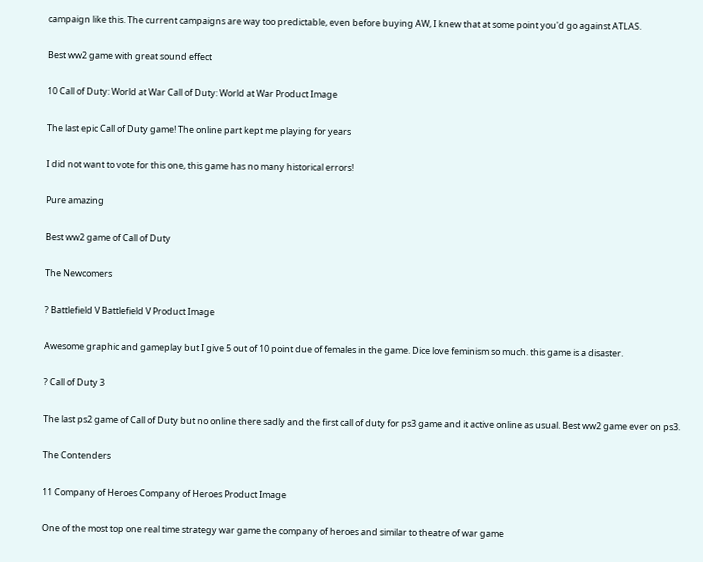campaign like this. The current campaigns are way too predictable, even before buying AW, I knew that at some point you'd go against ATLAS.

Best ww2 game with great sound effect

10 Call of Duty: World at War Call of Duty: World at War Product Image

The last epic Call of Duty game! The online part kept me playing for years

I did not want to vote for this one, this game has no many historical errors!

Pure amazing

Best ww2 game of Call of Duty

The Newcomers

? Battlefield V Battlefield V Product Image

Awesome graphic and gameplay but I give 5 out of 10 point due of females in the game. Dice love feminism so much. this game is a disaster.

? Call of Duty 3

The last ps2 game of Call of Duty but no online there sadly and the first call of duty for ps3 game and it active online as usual. Best ww2 game ever on ps3.

The Contenders

11 Company of Heroes Company of Heroes Product Image

One of the most top one real time strategy war game the company of heroes and similar to theatre of war game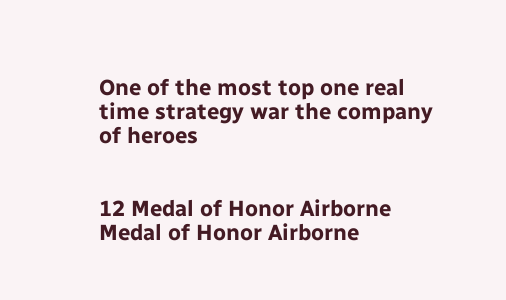One of the most top one real time strategy war the company of heroes


12 Medal of Honor Airborne Medal of Honor Airborne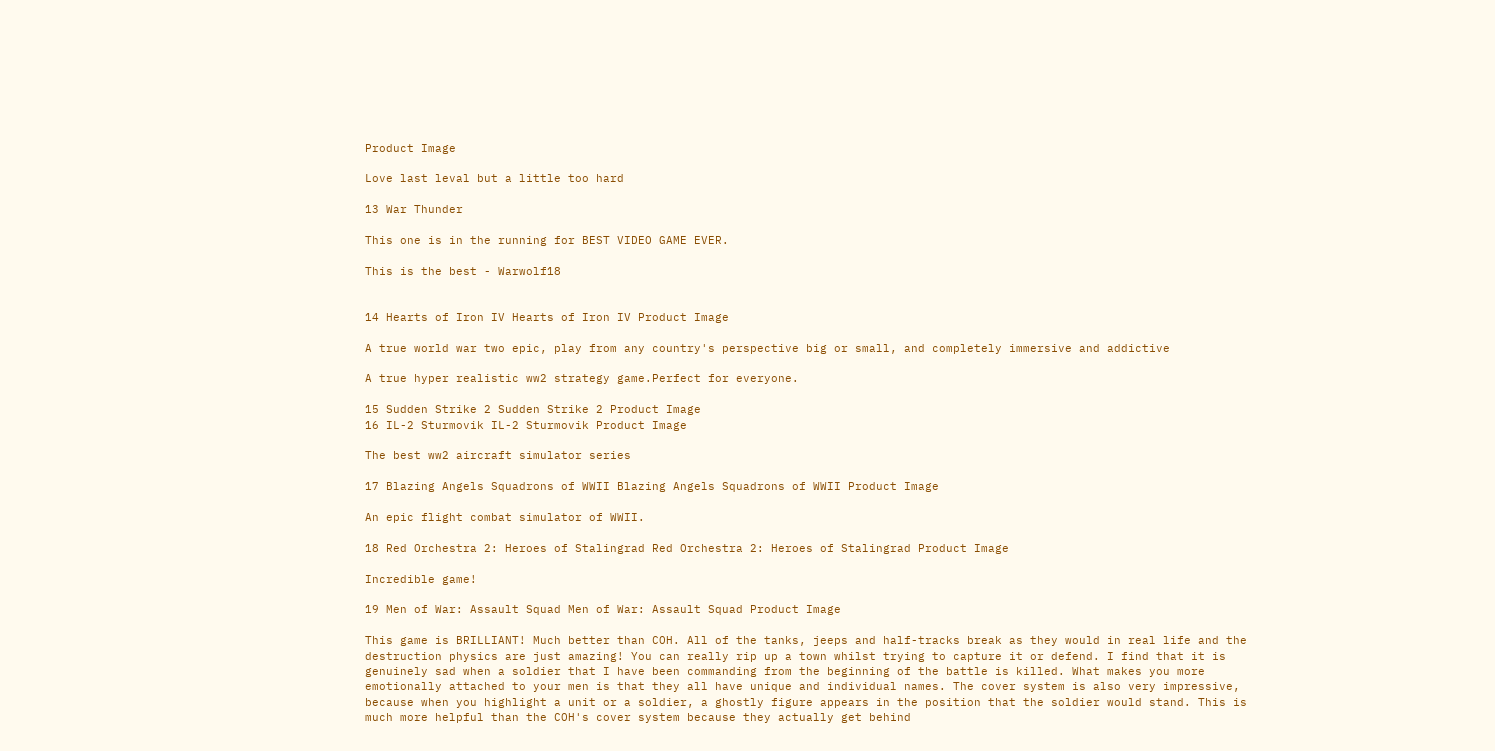Product Image

Love last leval but a little too hard

13 War Thunder

This one is in the running for BEST VIDEO GAME EVER.

This is the best - Warwolf18


14 Hearts of Iron IV Hearts of Iron IV Product Image

A true world war two epic, play from any country's perspective big or small, and completely immersive and addictive

A true hyper realistic ww2 strategy game.Perfect for everyone.

15 Sudden Strike 2 Sudden Strike 2 Product Image
16 IL-2 Sturmovik IL-2 Sturmovik Product Image

The best ww2 aircraft simulator series

17 Blazing Angels Squadrons of WWII Blazing Angels Squadrons of WWII Product Image

An epic flight combat simulator of WWII.

18 Red Orchestra 2: Heroes of Stalingrad Red Orchestra 2: Heroes of Stalingrad Product Image

Incredible game!

19 Men of War: Assault Squad Men of War: Assault Squad Product Image

This game is BRILLIANT! Much better than COH. All of the tanks, jeeps and half-tracks break as they would in real life and the destruction physics are just amazing! You can really rip up a town whilst trying to capture it or defend. I find that it is genuinely sad when a soldier that I have been commanding from the beginning of the battle is killed. What makes you more emotionally attached to your men is that they all have unique and individual names. The cover system is also very impressive, because when you highlight a unit or a soldier, a ghostly figure appears in the position that the soldier would stand. This is much more helpful than the COH's cover system because they actually get behind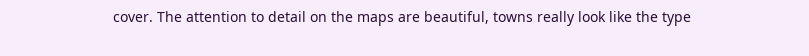cover. The attention to detail on the maps are beautiful, towns really look like the type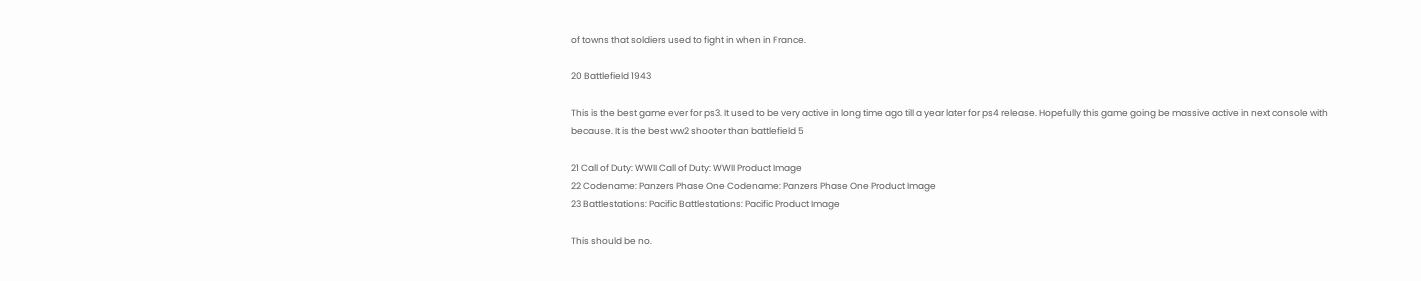of towns that soldiers used to fight in when in France.

20 Battlefield 1943

This is the best game ever for ps3. It used to be very active in long time ago till a year later for ps4 release. Hopefully this game going be massive active in next console with because. It is the best ww2 shooter than battlefield 5

21 Call of Duty: WWII Call of Duty: WWII Product Image
22 Codename: Panzers Phase One Codename: Panzers Phase One Product Image
23 Battlestations: Pacific Battlestations: Pacific Product Image

This should be no.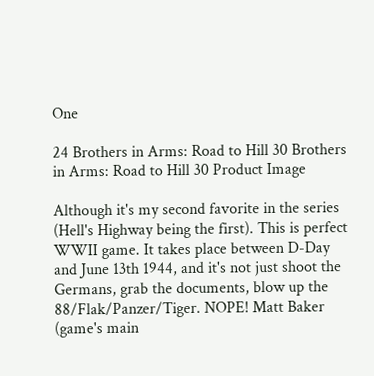One

24 Brothers in Arms: Road to Hill 30 Brothers in Arms: Road to Hill 30 Product Image

Although it's my second favorite in the series (Hell's Highway being the first). This is perfect WWII game. It takes place between D-Day and June 13th 1944, and it's not just shoot the Germans, grab the documents, blow up the 88/Flak/Panzer/Tiger. NOPE! Matt Baker (game's main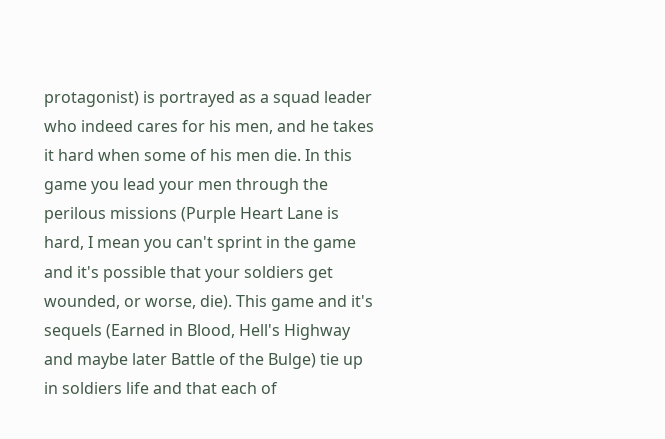protagonist) is portrayed as a squad leader who indeed cares for his men, and he takes it hard when some of his men die. In this game you lead your men through the perilous missions (Purple Heart Lane is hard, I mean you can't sprint in the game and it's possible that your soldiers get wounded, or worse, die). This game and it's sequels (Earned in Blood, Hell's Highway and maybe later Battle of the Bulge) tie up in soldiers life and that each of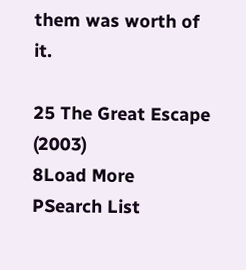them was worth of it.

25 The Great Escape (2003)
8Load More
PSearch List